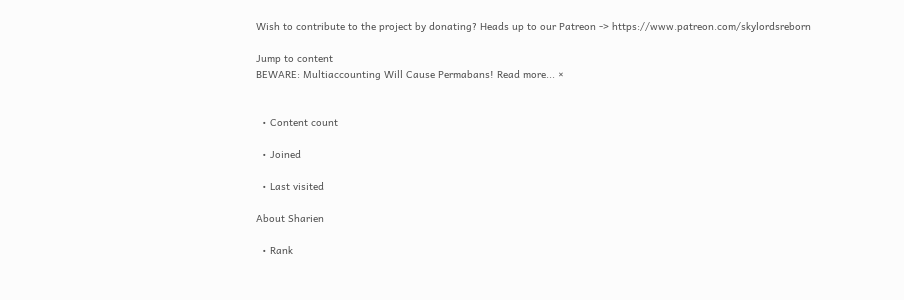Wish to contribute to the project by donating? Heads up to our Patreon -> https://www.patreon.com/skylordsreborn

Jump to content
BEWARE: Multiaccounting Will Cause Permabans! Read more... ×


  • Content count

  • Joined

  • Last visited

About Sharien

  • Rank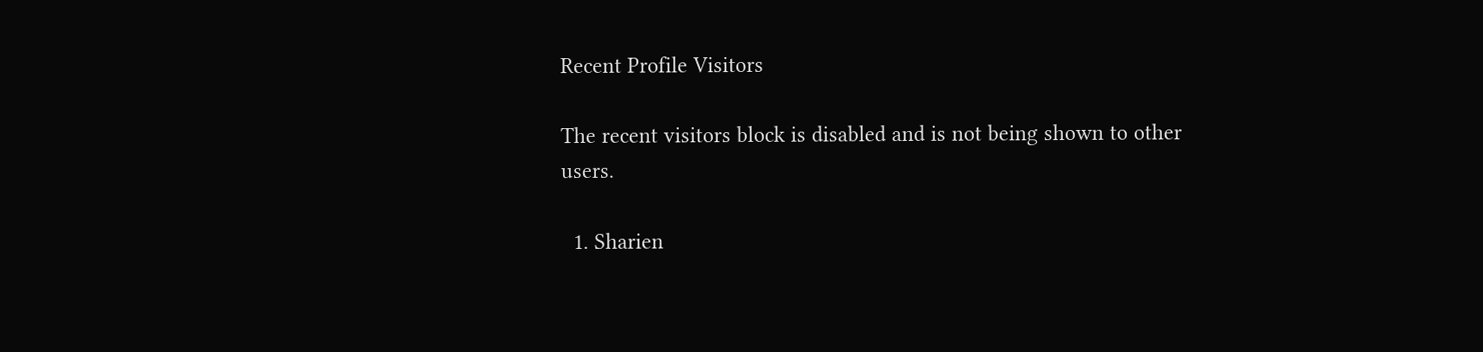Recent Profile Visitors

The recent visitors block is disabled and is not being shown to other users.

  1. Sharien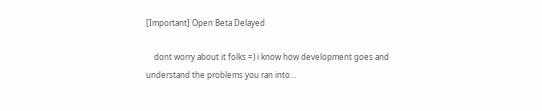[Important] Open Beta Delayed

    dont worry about it folks =) i know how development goes and understand the problems you ran into...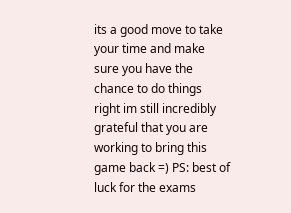its a good move to take your time and make sure you have the chance to do things right im still incredibly grateful that you are working to bring this game back =) PS: best of luck for the exams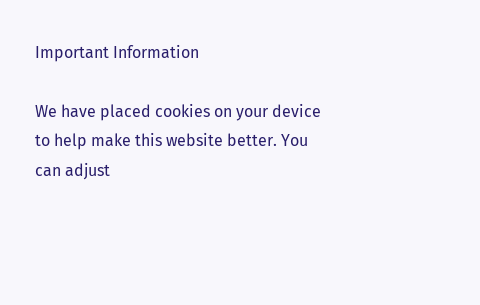Important Information

We have placed cookies on your device to help make this website better. You can adjust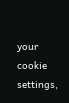your cookie settings,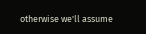otherwise we'll assume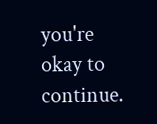you're okay to continue.